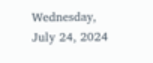Wednesday, July 24, 2024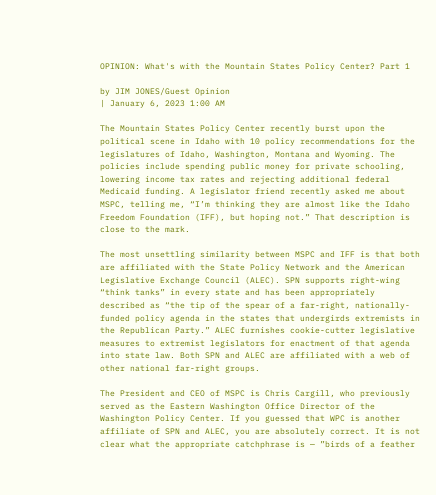OPINION: What's with the Mountain States Policy Center? Part 1

by JIM JONES/Guest Opinion
| January 6, 2023 1:00 AM

The Mountain States Policy Center recently burst upon the political scene in Idaho with 10 policy recommendations for the legislatures of Idaho, Washington, Montana and Wyoming. The policies include spending public money for private schooling, lowering income tax rates and rejecting additional federal Medicaid funding. A legislator friend recently asked me about MSPC, telling me, “I’m thinking they are almost like the Idaho Freedom Foundation (IFF), but hoping not.” That description is close to the mark.

The most unsettling similarity between MSPC and IFF is that both are affiliated with the State Policy Network and the American Legislative Exchange Council (ALEC). SPN supports right-wing “think tanks” in every state and has been appropriately described as “the tip of the spear of a far-right, nationally-funded policy agenda in the states that undergirds extremists in the Republican Party.” ALEC furnishes cookie-cutter legislative measures to extremist legislators for enactment of that agenda into state law. Both SPN and ALEC are affiliated with a web of other national far-right groups.

The President and CEO of MSPC is Chris Cargill, who previously served as the Eastern Washington Office Director of the Washington Policy Center. If you guessed that WPC is another affiliate of SPN and ALEC, you are absolutely correct. It is not clear what the appropriate catchphrase is — ”birds of a feather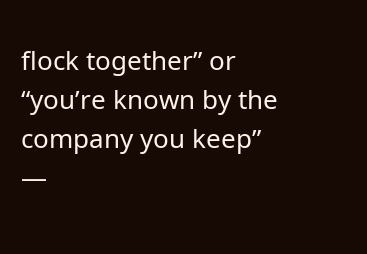flock together” or “you’re known by the company you keep” —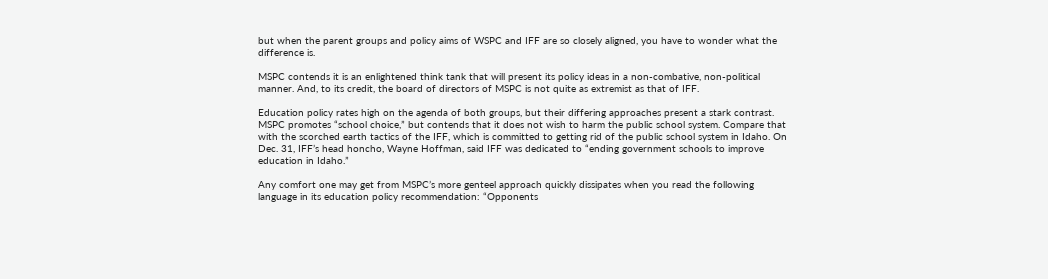but when the parent groups and policy aims of WSPC and IFF are so closely aligned, you have to wonder what the difference is.

MSPC contends it is an enlightened think tank that will present its policy ideas in a non-combative, non-political manner. And, to its credit, the board of directors of MSPC is not quite as extremist as that of IFF.

Education policy rates high on the agenda of both groups, but their differing approaches present a stark contrast. MSPC promotes “school choice,” but contends that it does not wish to harm the public school system. Compare that with the scorched earth tactics of the IFF, which is committed to getting rid of the public school system in Idaho. On Dec. 31, IFF’s head honcho, Wayne Hoffman, said IFF was dedicated to “ending government schools to improve education in Idaho.”

Any comfort one may get from MSPC’s more genteel approach quickly dissipates when you read the following language in its education policy recommendation: “Opponents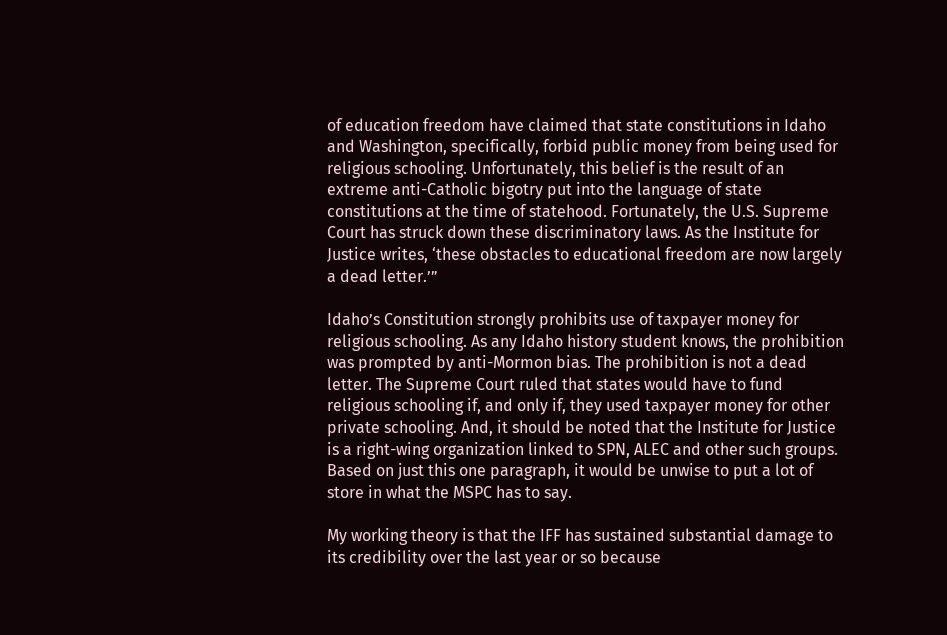of education freedom have claimed that state constitutions in Idaho and Washington, specifically, forbid public money from being used for religious schooling. Unfortunately, this belief is the result of an extreme anti-Catholic bigotry put into the language of state constitutions at the time of statehood. Fortunately, the U.S. Supreme Court has struck down these discriminatory laws. As the Institute for Justice writes, ‘these obstacles to educational freedom are now largely a dead letter.’”

Idaho’s Constitution strongly prohibits use of taxpayer money for religious schooling. As any Idaho history student knows, the prohibition was prompted by anti-Mormon bias. The prohibition is not a dead letter. The Supreme Court ruled that states would have to fund religious schooling if, and only if, they used taxpayer money for other private schooling. And, it should be noted that the Institute for Justice is a right-wing organization linked to SPN, ALEC and other such groups. Based on just this one paragraph, it would be unwise to put a lot of store in what the MSPC has to say.

My working theory is that the IFF has sustained substantial damage to its credibility over the last year or so because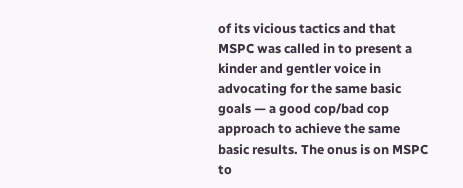of its vicious tactics and that MSPC was called in to present a kinder and gentler voice in advocating for the same basic goals — a good cop/bad cop approach to achieve the same basic results. The onus is on MSPC to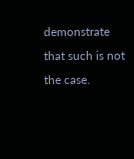demonstrate that such is not the case.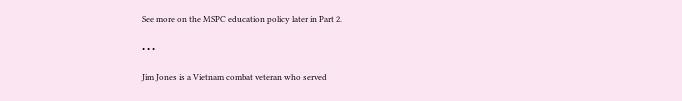See more on the MSPC education policy later in Part 2.

• • •

Jim Jones is a Vietnam combat veteran who served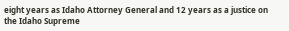eight years as Idaho Attorney General and 12 years as a justice on the Idaho Supreme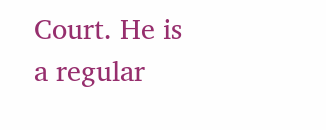Court. He is a regular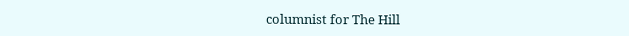columnist for The Hill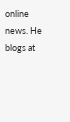online news. He blogs at